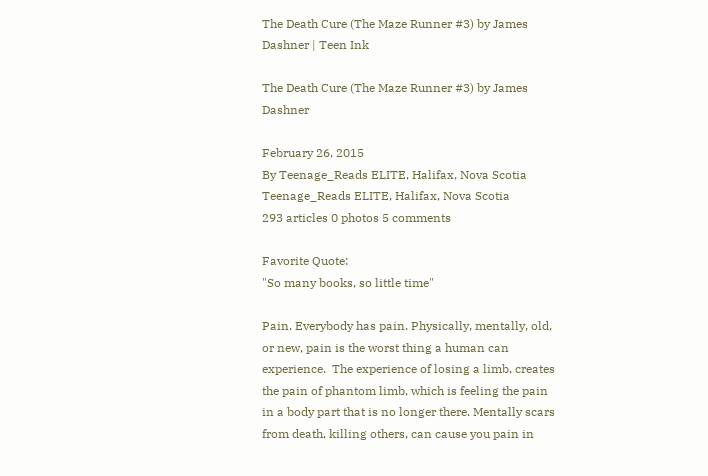The Death Cure (The Maze Runner #3) by James Dashner | Teen Ink

The Death Cure (The Maze Runner #3) by James Dashner

February 26, 2015
By Teenage_Reads ELITE, Halifax, Nova Scotia
Teenage_Reads ELITE, Halifax, Nova Scotia
293 articles 0 photos 5 comments

Favorite Quote:
"So many books, so little time"

Pain. Everybody has pain. Physically, mentally, old, or new, pain is the worst thing a human can experience.  The experience of losing a limb, creates the pain of phantom limb, which is feeling the pain in a body part that is no longer there. Mentally scars from death, killing others, can cause you pain in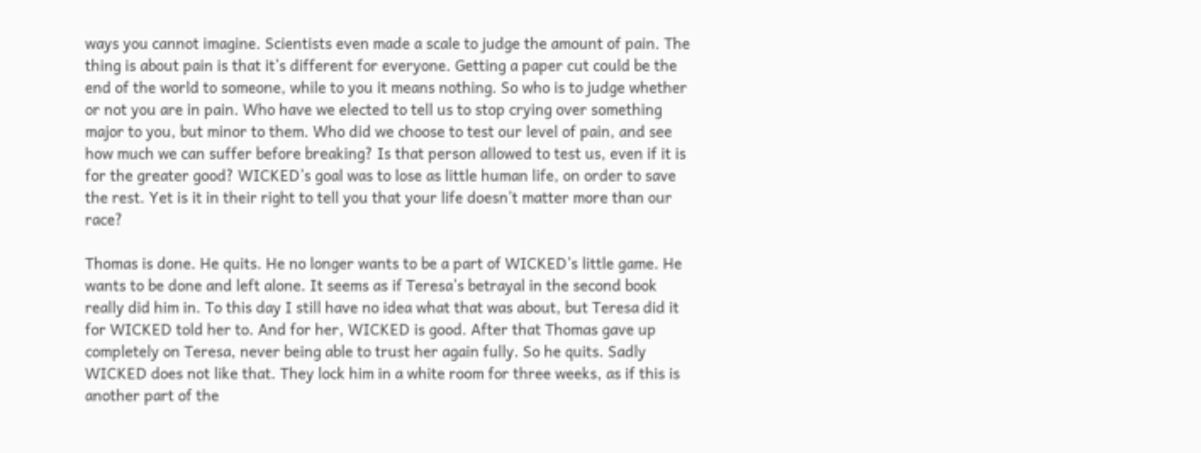ways you cannot imagine. Scientists even made a scale to judge the amount of pain. The thing is about pain is that it’s different for everyone. Getting a paper cut could be the end of the world to someone, while to you it means nothing. So who is to judge whether or not you are in pain. Who have we elected to tell us to stop crying over something major to you, but minor to them. Who did we choose to test our level of pain, and see how much we can suffer before breaking? Is that person allowed to test us, even if it is for the greater good? WICKED’s goal was to lose as little human life, on order to save the rest. Yet is it in their right to tell you that your life doesn’t matter more than our race?

Thomas is done. He quits. He no longer wants to be a part of WICKED’s little game. He wants to be done and left alone. It seems as if Teresa’s betrayal in the second book really did him in. To this day I still have no idea what that was about, but Teresa did it for WICKED told her to. And for her, WICKED is good. After that Thomas gave up completely on Teresa, never being able to trust her again fully. So he quits. Sadly WICKED does not like that. They lock him in a white room for three weeks, as if this is another part of the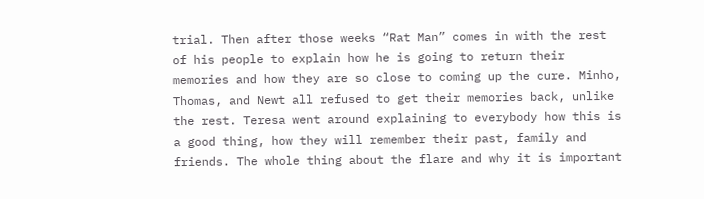trial. Then after those weeks “Rat Man” comes in with the rest of his people to explain how he is going to return their memories and how they are so close to coming up the cure. Minho, Thomas, and Newt all refused to get their memories back, unlike the rest. Teresa went around explaining to everybody how this is a good thing, how they will remember their past, family and friends. The whole thing about the flare and why it is important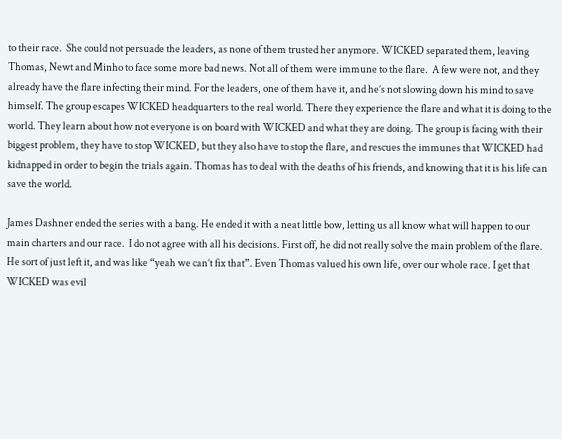to their race.  She could not persuade the leaders, as none of them trusted her anymore. WICKED separated them, leaving Thomas, Newt and Minho to face some more bad news. Not all of them were immune to the flare.  A few were not, and they already have the flare infecting their mind. For the leaders, one of them have it, and he’s not slowing down his mind to save himself. The group escapes WICKED headquarters to the real world. There they experience the flare and what it is doing to the world. They learn about how not everyone is on board with WICKED and what they are doing. The group is facing with their biggest problem, they have to stop WICKED, but they also have to stop the flare, and rescues the immunes that WICKED had kidnapped in order to begin the trials again. Thomas has to deal with the deaths of his friends, and knowing that it is his life can save the world.

James Dashner ended the series with a bang. He ended it with a neat little bow, letting us all know what will happen to our main charters and our race.  I do not agree with all his decisions. First off, he did not really solve the main problem of the flare. He sort of just left it, and was like “yeah we can’t fix that”. Even Thomas valued his own life, over our whole race. I get that WICKED was evil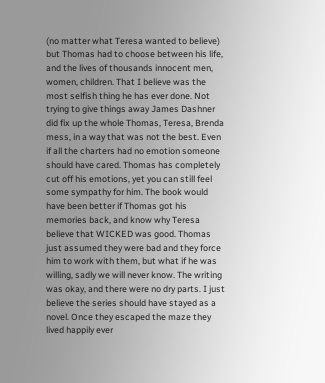(no matter what Teresa wanted to believe) but Thomas had to choose between his life, and the lives of thousands innocent men, women, children. That I believe was the most selfish thing he has ever done. Not trying to give things away James Dashner did fix up the whole Thomas, Teresa, Brenda mess, in a way that was not the best. Even if all the charters had no emotion someone should have cared. Thomas has completely cut off his emotions, yet you can still feel some sympathy for him. The book would have been better if Thomas got his memories back, and know why Teresa believe that WICKED was good. Thomas just assumed they were bad and they force him to work with them, but what if he was willing, sadly we will never know. The writing was okay, and there were no dry parts. I just believe the series should have stayed as a novel. Once they escaped the maze they lived happily ever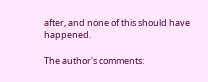after, and none of this should have happened.

The author's comments: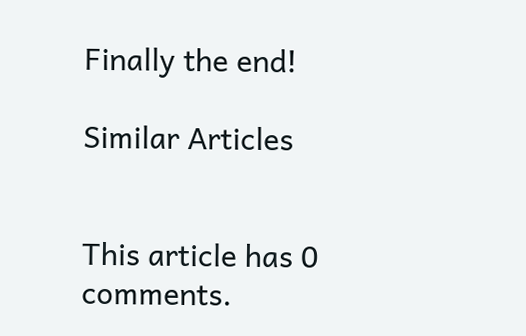Finally the end!

Similar Articles


This article has 0 comments.